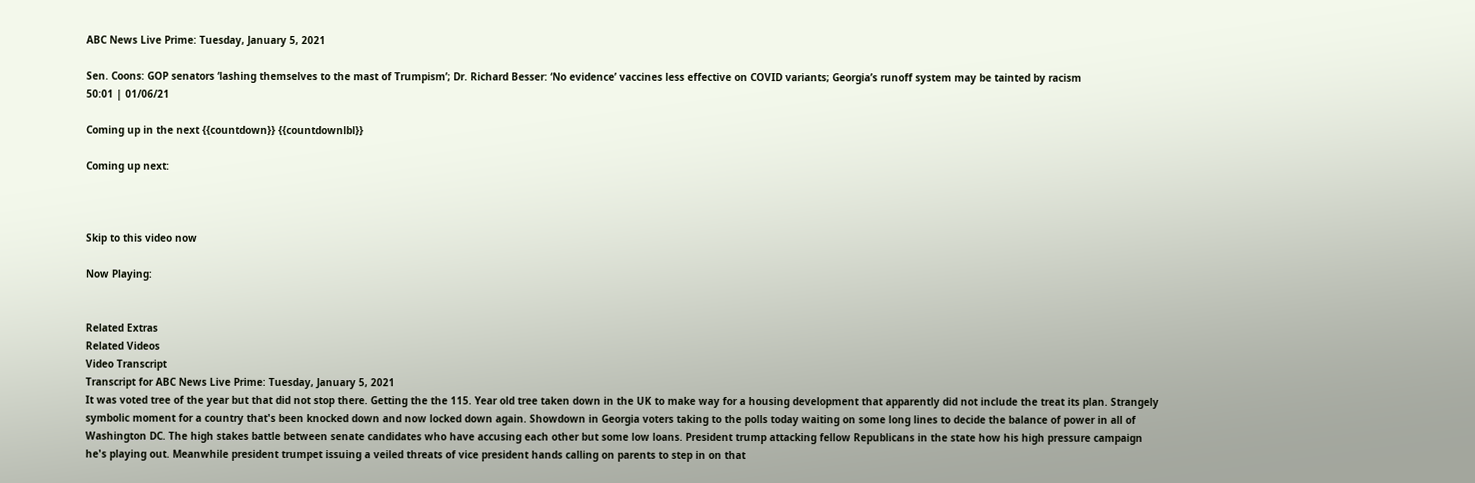ABC News Live Prime: Tuesday, January 5, 2021

Sen. Coons: GOP senators ‘lashing themselves to the mast of Trumpism’; Dr. Richard Besser: ‘No evidence’ vaccines less effective on COVID variants; Georgia’s runoff system may be tainted by racism
50:01 | 01/06/21

Coming up in the next {{countdown}} {{countdownlbl}}

Coming up next:



Skip to this video now

Now Playing:


Related Extras
Related Videos
Video Transcript
Transcript for ABC News Live Prime: Tuesday, January 5, 2021
It was voted tree of the year but that did not stop there. Getting the the 115. Year old tree taken down in the UK to make way for a housing development that apparently did not include the treat its plan. Strangely symbolic moment for a country that's been knocked down and now locked down again. Showdown in Georgia voters taking to the polls today waiting on some long lines to decide the balance of power in all of Washington DC. The high stakes battle between senate candidates who have accusing each other but some low loans. President trump attacking fellow Republicans in the state how his high pressure campaign he's playing out. Meanwhile president trumpet issuing a veiled threats of vice president hands calling on parents to step in on that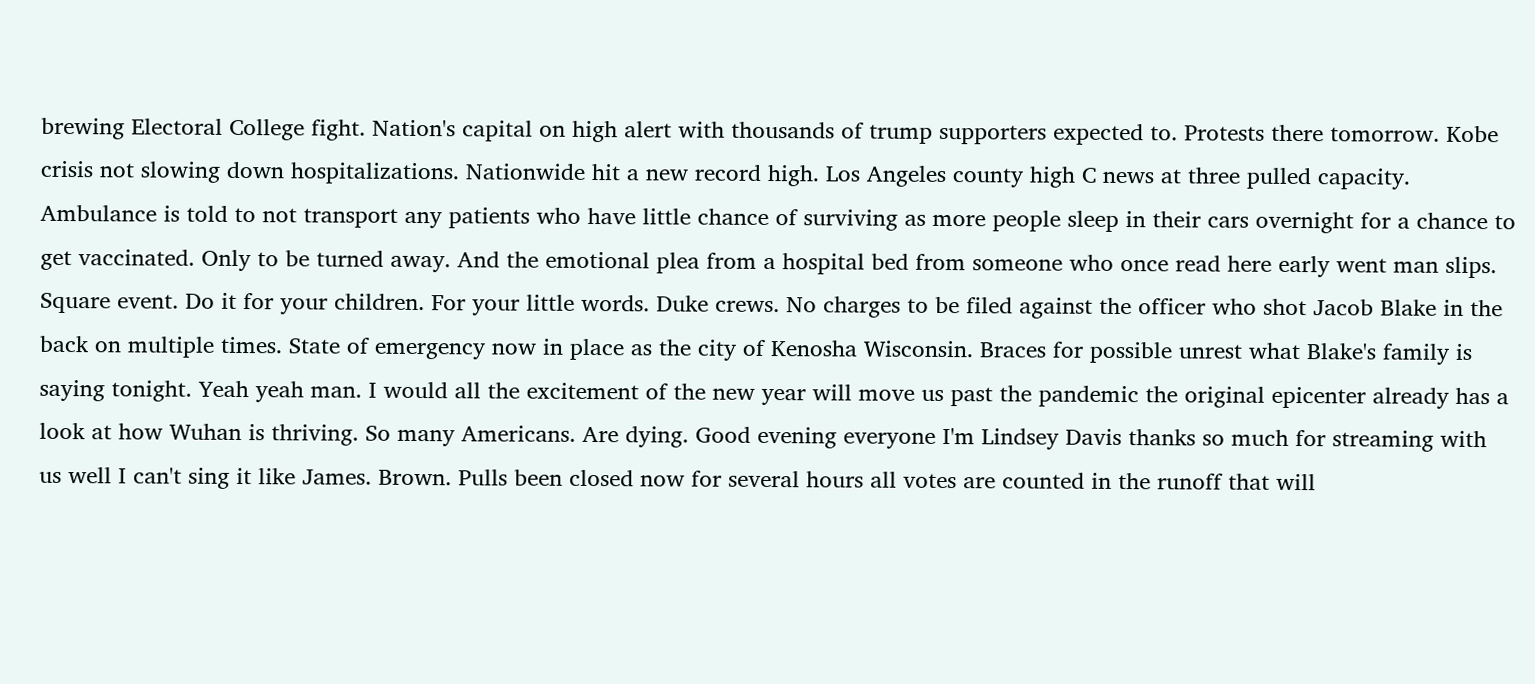brewing Electoral College fight. Nation's capital on high alert with thousands of trump supporters expected to. Protests there tomorrow. Kobe crisis not slowing down hospitalizations. Nationwide hit a new record high. Los Angeles county high C news at three pulled capacity. Ambulance is told to not transport any patients who have little chance of surviving as more people sleep in their cars overnight for a chance to get vaccinated. Only to be turned away. And the emotional plea from a hospital bed from someone who once read here early went man slips. Square event. Do it for your children. For your little words. Duke crews. No charges to be filed against the officer who shot Jacob Blake in the back on multiple times. State of emergency now in place as the city of Kenosha Wisconsin. Braces for possible unrest what Blake's family is saying tonight. Yeah yeah man. I would all the excitement of the new year will move us past the pandemic the original epicenter already has a look at how Wuhan is thriving. So many Americans. Are dying. Good evening everyone I'm Lindsey Davis thanks so much for streaming with us well I can't sing it like James. Brown. Pulls been closed now for several hours all votes are counted in the runoff that will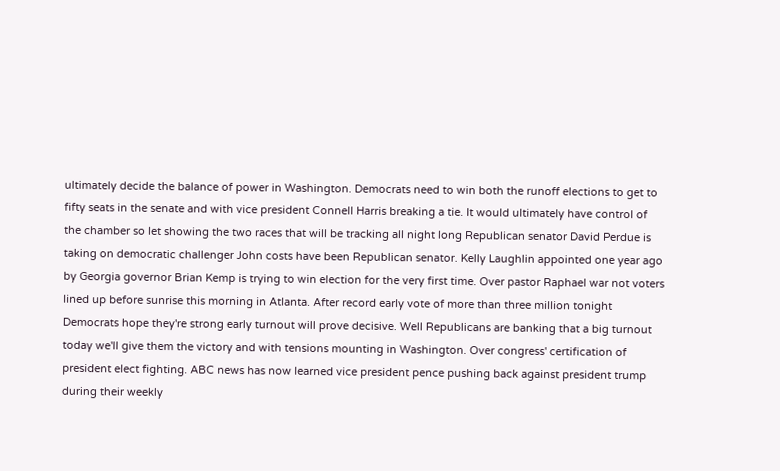ultimately decide the balance of power in Washington. Democrats need to win both the runoff elections to get to fifty seats in the senate and with vice president Connell Harris breaking a tie. It would ultimately have control of the chamber so let showing the two races that will be tracking all night long Republican senator David Perdue is taking on democratic challenger John costs have been Republican senator. Kelly Laughlin appointed one year ago by Georgia governor Brian Kemp is trying to win election for the very first time. Over pastor Raphael war not voters lined up before sunrise this morning in Atlanta. After record early vote of more than three million tonight Democrats hope they're strong early turnout will prove decisive. Well Republicans are banking that a big turnout today we'll give them the victory and with tensions mounting in Washington. Over congress' certification of president elect fighting. ABC news has now learned vice president pence pushing back against president trump during their weekly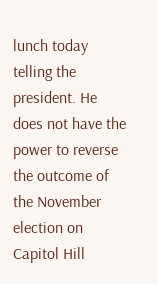lunch today telling the president. He does not have the power to reverse the outcome of the November election on Capitol Hill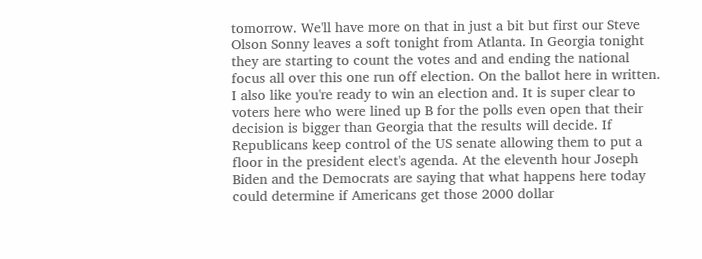tomorrow. We'll have more on that in just a bit but first our Steve Olson Sonny leaves a soft tonight from Atlanta. In Georgia tonight they are starting to count the votes and and ending the national focus all over this one run off election. On the ballot here in written. I also like you're ready to win an election and. It is super clear to voters here who were lined up B for the polls even open that their decision is bigger than Georgia that the results will decide. If Republicans keep control of the US senate allowing them to put a floor in the president elect's agenda. At the eleventh hour Joseph Biden and the Democrats are saying that what happens here today could determine if Americans get those 2000 dollar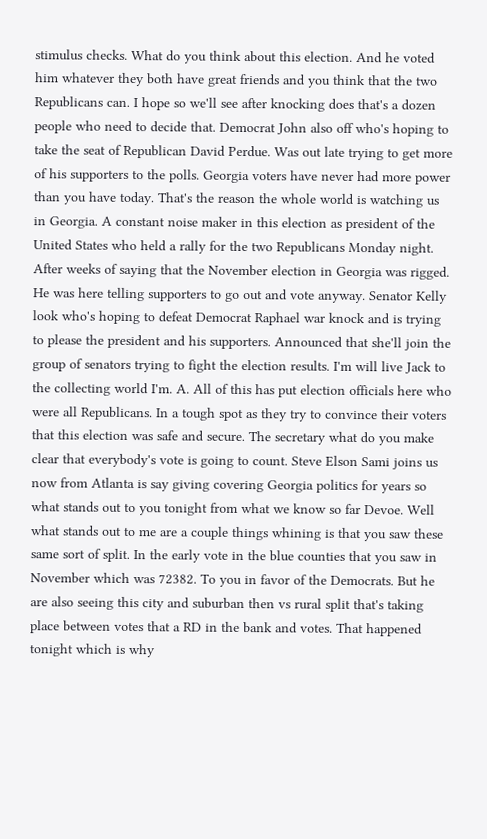stimulus checks. What do you think about this election. And he voted him whatever they both have great friends and you think that the two Republicans can. I hope so we'll see after knocking does that's a dozen people who need to decide that. Democrat John also off who's hoping to take the seat of Republican David Perdue. Was out late trying to get more of his supporters to the polls. Georgia voters have never had more power than you have today. That's the reason the whole world is watching us in Georgia. A constant noise maker in this election as president of the United States who held a rally for the two Republicans Monday night. After weeks of saying that the November election in Georgia was rigged. He was here telling supporters to go out and vote anyway. Senator Kelly look who's hoping to defeat Democrat Raphael war knock and is trying to please the president and his supporters. Announced that she'll join the group of senators trying to fight the election results. I'm will live Jack to the collecting world I'm. A. All of this has put election officials here who were all Republicans. In a tough spot as they try to convince their voters that this election was safe and secure. The secretary what do you make clear that everybody's vote is going to count. Steve Elson Sami joins us now from Atlanta is say giving covering Georgia politics for years so what stands out to you tonight from what we know so far Devoe. Well what stands out to me are a couple things whining is that you saw these same sort of split. In the early vote in the blue counties that you saw in November which was 72382. To you in favor of the Democrats. But he are also seeing this city and suburban then vs rural split that's taking place between votes that a RD in the bank and votes. That happened tonight which is why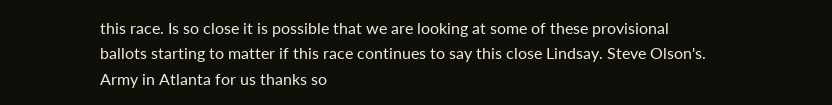this race. Is so close it is possible that we are looking at some of these provisional ballots starting to matter if this race continues to say this close Lindsay. Steve Olson's. Army in Atlanta for us thanks so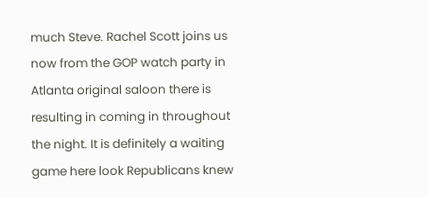much Steve. Rachel Scott joins us now from the GOP watch party in Atlanta original saloon there is resulting in coming in throughout the night. It is definitely a waiting game here look Republicans knew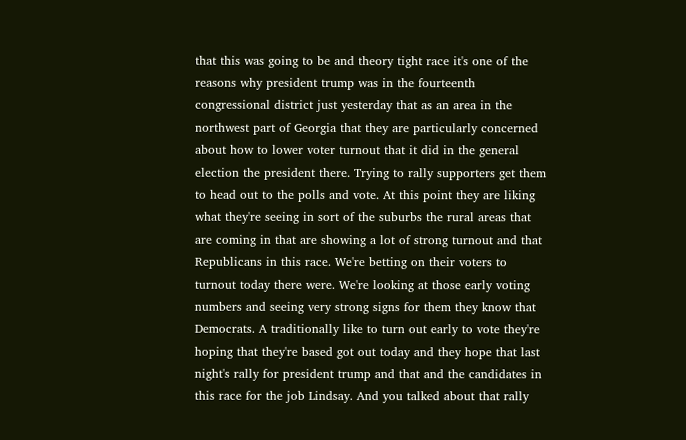that this was going to be and theory tight race it's one of the reasons why president trump was in the fourteenth congressional district just yesterday that as an area in the northwest part of Georgia that they are particularly concerned about how to lower voter turnout that it did in the general election the president there. Trying to rally supporters get them to head out to the polls and vote. At this point they are liking what they're seeing in sort of the suburbs the rural areas that are coming in that are showing a lot of strong turnout and that Republicans in this race. We're betting on their voters to turnout today there were. We're looking at those early voting numbers and seeing very strong signs for them they know that Democrats. A traditionally like to turn out early to vote they're hoping that they're based got out today and they hope that last night's rally for president trump and that and the candidates in this race for the job Lindsay. And you talked about that rally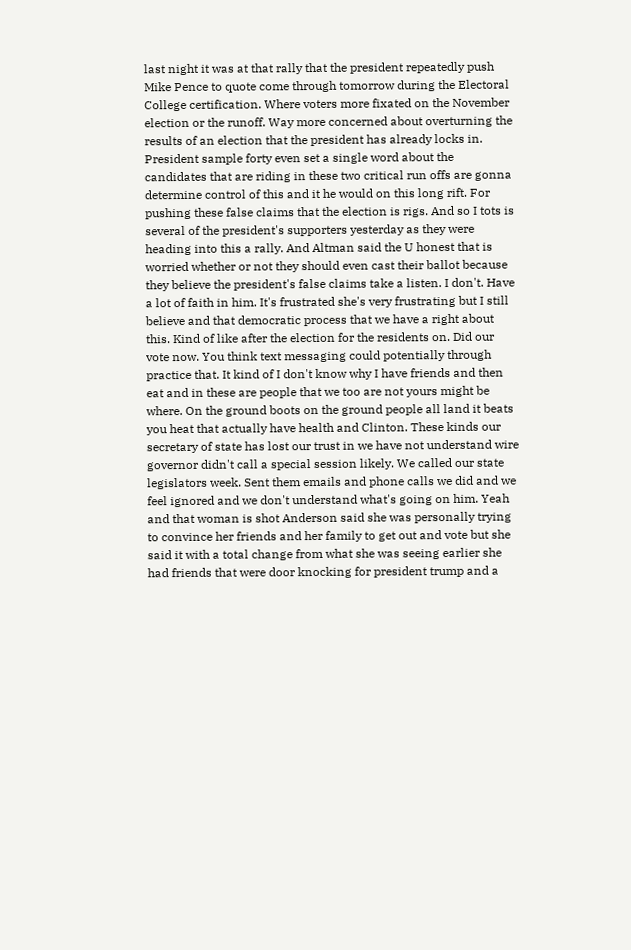last night it was at that rally that the president repeatedly push Mike Pence to quote come through tomorrow during the Electoral College certification. Where voters more fixated on the November election or the runoff. Way more concerned about overturning the results of an election that the president has already locks in. President sample forty even set a single word about the candidates that are riding in these two critical run offs are gonna determine control of this and it he would on this long rift. For pushing these false claims that the election is rigs. And so I tots is several of the president's supporters yesterday as they were heading into this a rally. And Altman said the U honest that is worried whether or not they should even cast their ballot because they believe the president's false claims take a listen. I don't. Have a lot of faith in him. It's frustrated she's very frustrating but I still believe and that democratic process that we have a right about this. Kind of like after the election for the residents on. Did our vote now. You think text messaging could potentially through practice that. It kind of I don't know why I have friends and then eat and in these are people that we too are not yours might be where. On the ground boots on the ground people all land it beats you heat that actually have health and Clinton. These kinds our secretary of state has lost our trust in we have not understand wire governor didn't call a special session likely. We called our state legislators week. Sent them emails and phone calls we did and we feel ignored and we don't understand what's going on him. Yeah and that woman is shot Anderson said she was personally trying to convince her friends and her family to get out and vote but she said it with a total change from what she was seeing earlier she had friends that were door knocking for president trump and a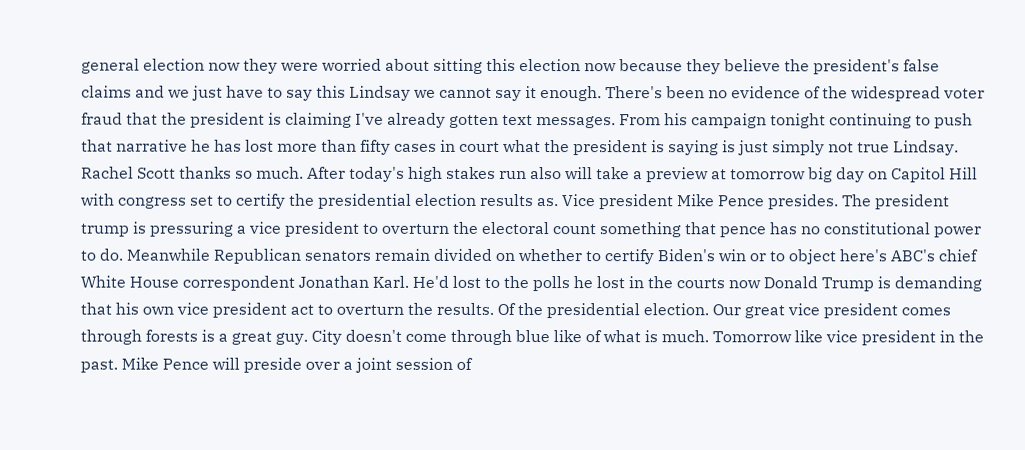general election now they were worried about sitting this election now because they believe the president's false claims and we just have to say this Lindsay we cannot say it enough. There's been no evidence of the widespread voter fraud that the president is claiming I've already gotten text messages. From his campaign tonight continuing to push that narrative he has lost more than fifty cases in court what the president is saying is just simply not true Lindsay. Rachel Scott thanks so much. After today's high stakes run also will take a preview at tomorrow big day on Capitol Hill with congress set to certify the presidential election results as. Vice president Mike Pence presides. The president trump is pressuring a vice president to overturn the electoral count something that pence has no constitutional power to do. Meanwhile Republican senators remain divided on whether to certify Biden's win or to object here's ABC's chief White House correspondent Jonathan Karl. He'd lost to the polls he lost in the courts now Donald Trump is demanding that his own vice president act to overturn the results. Of the presidential election. Our great vice president comes through forests is a great guy. City doesn't come through blue like of what is much. Tomorrow like vice president in the past. Mike Pence will preside over a joint session of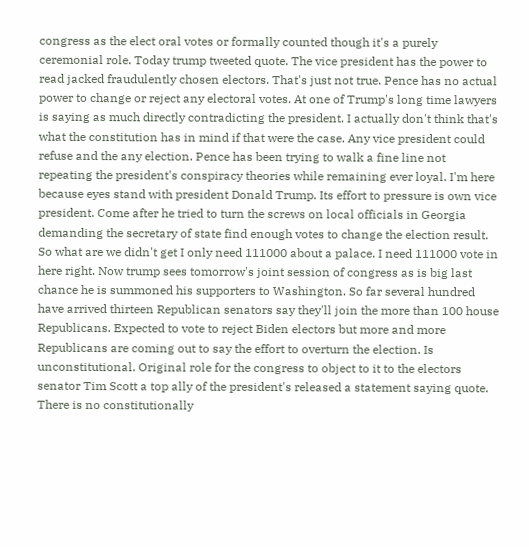congress as the elect oral votes or formally counted though it's a purely ceremonial role. Today trump tweeted quote. The vice president has the power to read jacked fraudulently chosen electors. That's just not true. Pence has no actual power to change or reject any electoral votes. At one of Trump's long time lawyers is saying as much directly contradicting the president. I actually don't think that's what the constitution has in mind if that were the case. Any vice president could refuse and the any election. Pence has been trying to walk a fine line not repeating the president's conspiracy theories while remaining ever loyal. I'm here because eyes stand with president Donald Trump. Its effort to pressure is own vice president. Come after he tried to turn the screws on local officials in Georgia demanding the secretary of state find enough votes to change the election result. So what are we didn't get I only need 111000 about a palace. I need 111000 vote in here right. Now trump sees tomorrow's joint session of congress as is big last chance he is summoned his supporters to Washington. So far several hundred have arrived thirteen Republican senators say they'll join the more than 100 house Republicans. Expected to vote to reject Biden electors but more and more Republicans are coming out to say the effort to overturn the election. Is unconstitutional. Original role for the congress to object to it to the electors senator Tim Scott a top ally of the president's released a statement saying quote. There is no constitutionally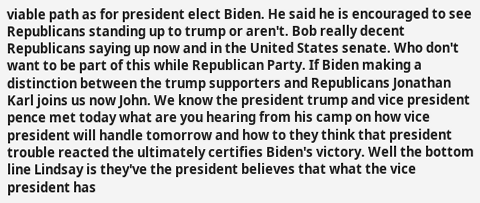viable path as for president elect Biden. He said he is encouraged to see Republicans standing up to trump or aren't. Bob really decent Republicans saying up now and in the United States senate. Who don't want to be part of this while Republican Party. If Biden making a distinction between the trump supporters and Republicans Jonathan Karl joins us now John. We know the president trump and vice president pence met today what are you hearing from his camp on how vice president will handle tomorrow and how to they think that president trouble reacted the ultimately certifies Biden's victory. Well the bottom line Lindsay is they've the president believes that what the vice president has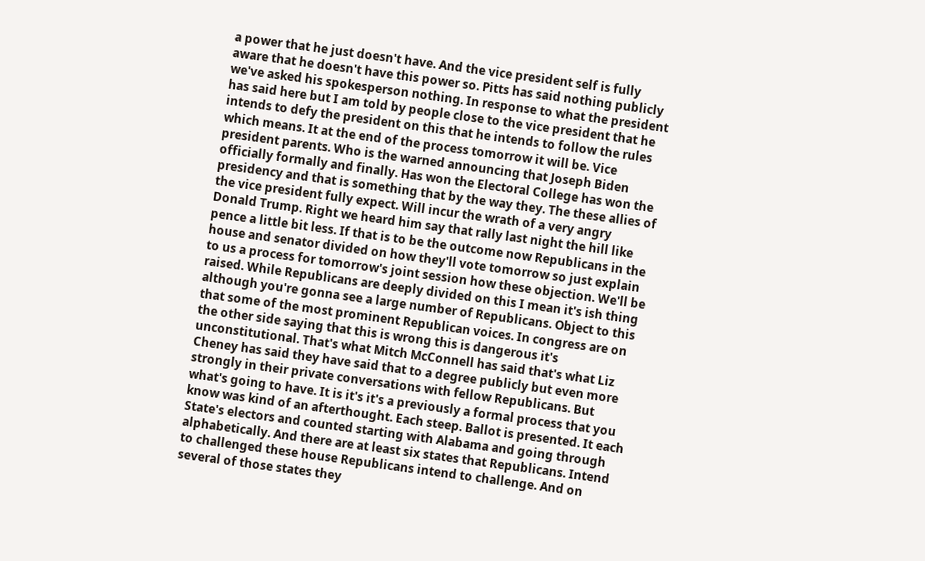a power that he just doesn't have. And the vice president self is fully aware that he doesn't have this power so. Pitts has said nothing publicly we've asked his spokesperson nothing. In response to what the president has said here but I am told by people close to the vice president that he intends to defy the president on this that he intends to follow the rules which means. It at the end of the process tomorrow it will be. Vice president parents. Who is the warned announcing that Joseph Biden officially formally and finally. Has won the Electoral College has won the presidency and that is something that by the way they. The these allies of the vice president fully expect. Will incur the wrath of a very angry Donald Trump. Right we heard him say that rally last night the hill like pence a little bit less. If that is to be the outcome now Republicans in the house and senator divided on how they'll vote tomorrow so just explain to us a process for tomorrow's joint session how these objection. We'll be raised. While Republicans are deeply divided on this I mean it's ish thing although you're gonna see a large number of Republicans. Object to this that some of the most prominent Republican voices. In congress are on the other side saying that this is wrong this is dangerous it's unconstitutional. That's what Mitch McConnell has said that's what Liz Cheney has said they have said that to a degree publicly but even more strongly in their private conversations with fellow Republicans. But what's going to have. It is it's it's a previously a formal process that you know was kind of an afterthought. Each steep. Ballot is presented. It each State's electors and counted starting with Alabama and going through alphabetically. And there are at least six states that Republicans. Intend to challenged these house Republicans intend to challenge. And on several of those states they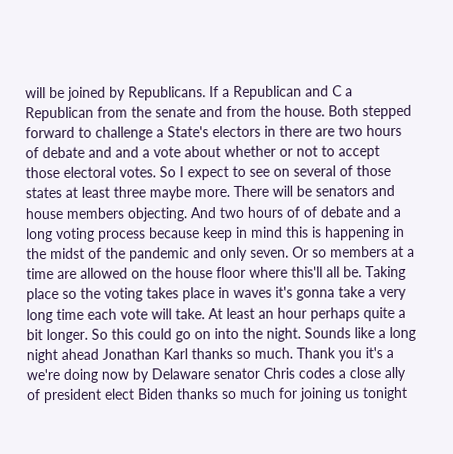will be joined by Republicans. If a Republican and C a Republican from the senate and from the house. Both stepped forward to challenge a State's electors in there are two hours of debate and and a vote about whether or not to accept those electoral votes. So I expect to see on several of those states at least three maybe more. There will be senators and house members objecting. And two hours of of debate and a long voting process because keep in mind this is happening in the midst of the pandemic and only seven. Or so members at a time are allowed on the house floor where this'll all be. Taking place so the voting takes place in waves it's gonna take a very long time each vote will take. At least an hour perhaps quite a bit longer. So this could go on into the night. Sounds like a long night ahead Jonathan Karl thanks so much. Thank you it's a we're doing now by Delaware senator Chris codes a close ally of president elect Biden thanks so much for joining us tonight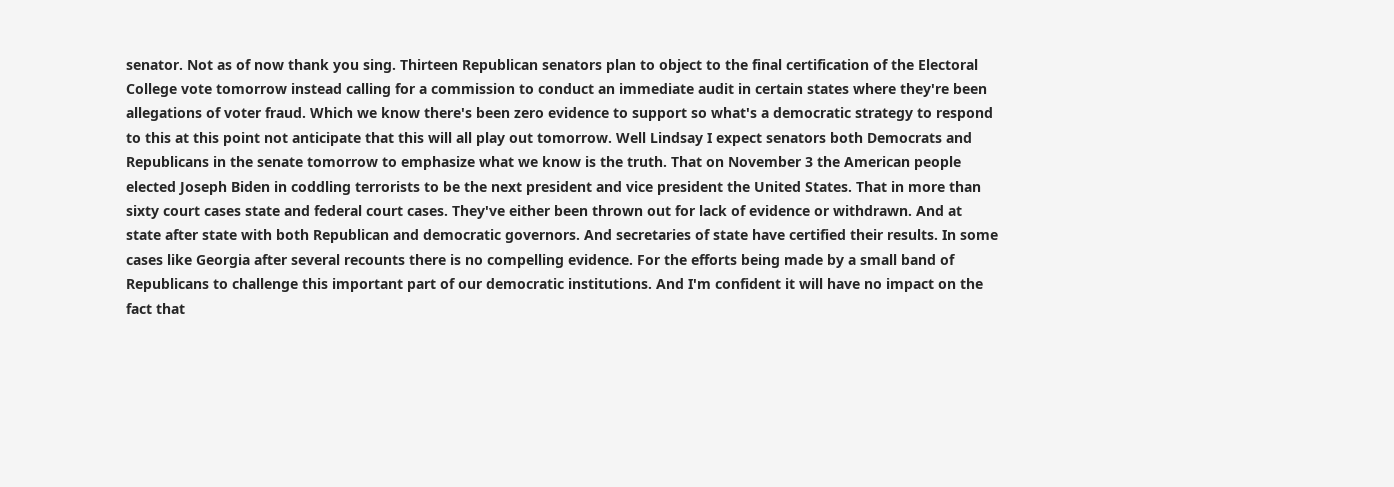senator. Not as of now thank you sing. Thirteen Republican senators plan to object to the final certification of the Electoral College vote tomorrow instead calling for a commission to conduct an immediate audit in certain states where they're been allegations of voter fraud. Which we know there's been zero evidence to support so what's a democratic strategy to respond to this at this point not anticipate that this will all play out tomorrow. Well Lindsay I expect senators both Democrats and Republicans in the senate tomorrow to emphasize what we know is the truth. That on November 3 the American people elected Joseph Biden in coddling terrorists to be the next president and vice president the United States. That in more than sixty court cases state and federal court cases. They've either been thrown out for lack of evidence or withdrawn. And at state after state with both Republican and democratic governors. And secretaries of state have certified their results. In some cases like Georgia after several recounts there is no compelling evidence. For the efforts being made by a small band of Republicans to challenge this important part of our democratic institutions. And I'm confident it will have no impact on the fact that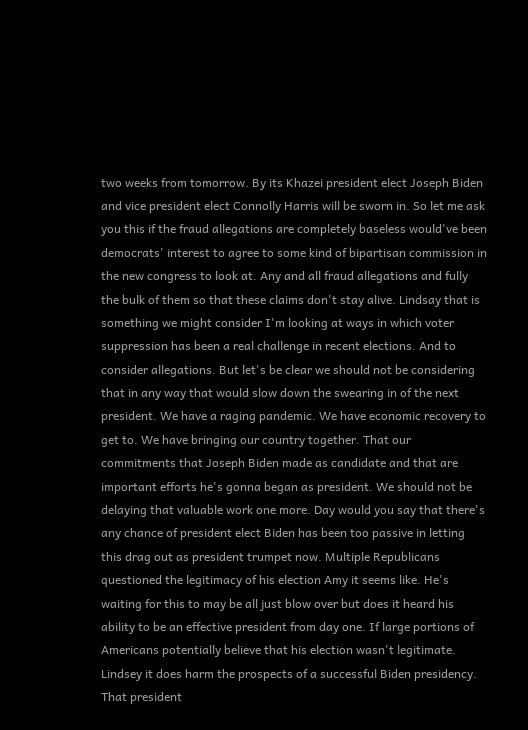two weeks from tomorrow. By its Khazei president elect Joseph Biden and vice president elect Connolly Harris will be sworn in. So let me ask you this if the fraud allegations are completely baseless would've been democrats' interest to agree to some kind of bipartisan commission in the new congress to look at. Any and all fraud allegations and fully the bulk of them so that these claims don't stay alive. Lindsay that is something we might consider I'm looking at ways in which voter suppression has been a real challenge in recent elections. And to consider allegations. But let's be clear we should not be considering that in any way that would slow down the swearing in of the next president. We have a raging pandemic. We have economic recovery to get to. We have bringing our country together. That our commitments that Joseph Biden made as candidate and that are important efforts he's gonna began as president. We should not be delaying that valuable work one more. Day would you say that there's any chance of president elect Biden has been too passive in letting this drag out as president trumpet now. Multiple Republicans questioned the legitimacy of his election Amy it seems like. He's waiting for this to may be all just blow over but does it heard his ability to be an effective president from day one. If large portions of Americans potentially believe that his election wasn't legitimate. Lindsey it does harm the prospects of a successful Biden presidency. That president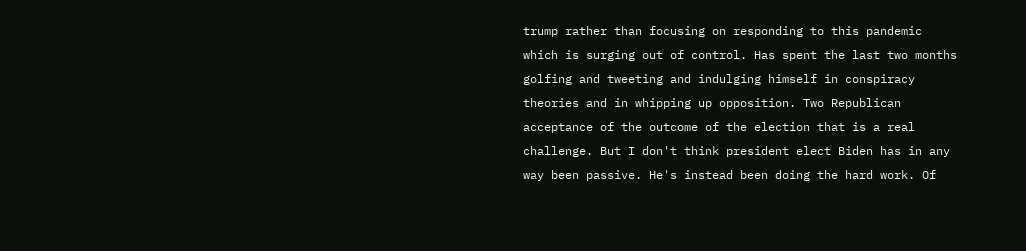trump rather than focusing on responding to this pandemic which is surging out of control. Has spent the last two months golfing and tweeting and indulging himself in conspiracy theories and in whipping up opposition. Two Republican acceptance of the outcome of the election that is a real challenge. But I don't think president elect Biden has in any way been passive. He's instead been doing the hard work. Of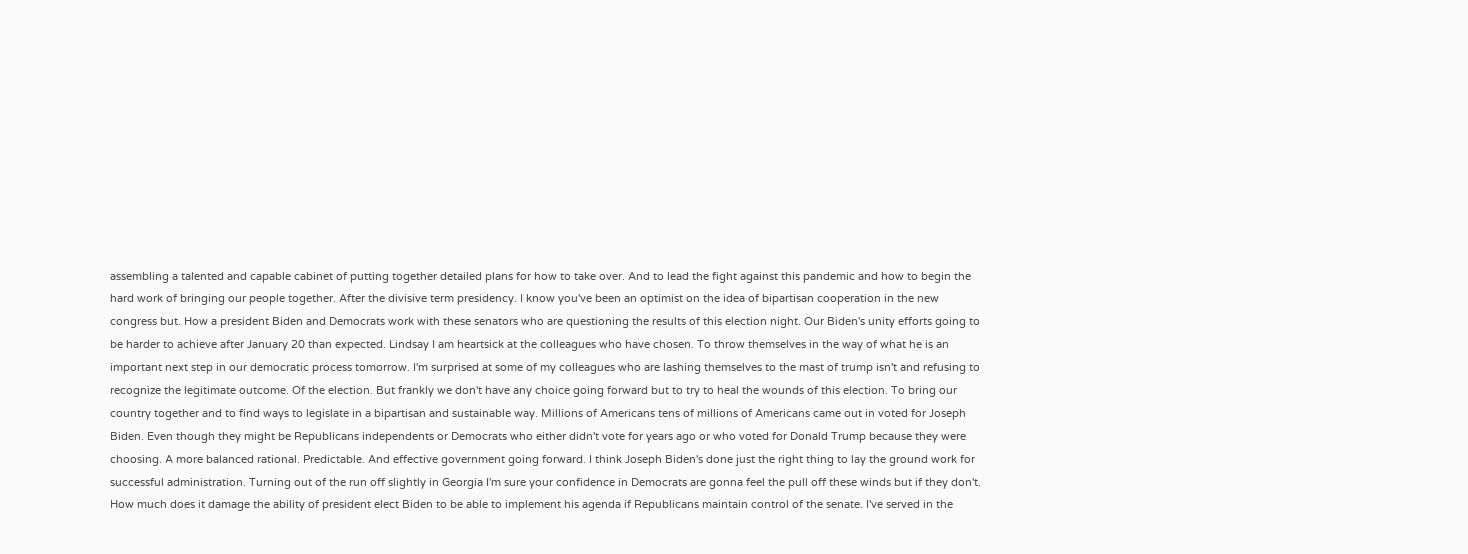assembling a talented and capable cabinet of putting together detailed plans for how to take over. And to lead the fight against this pandemic and how to begin the hard work of bringing our people together. After the divisive term presidency. I know you've been an optimist on the idea of bipartisan cooperation in the new congress but. How a president Biden and Democrats work with these senators who are questioning the results of this election night. Our Biden's unity efforts going to be harder to achieve after January 20 than expected. Lindsay I am heartsick at the colleagues who have chosen. To throw themselves in the way of what he is an important next step in our democratic process tomorrow. I'm surprised at some of my colleagues who are lashing themselves to the mast of trump isn't and refusing to recognize the legitimate outcome. Of the election. But frankly we don't have any choice going forward but to try to heal the wounds of this election. To bring our country together and to find ways to legislate in a bipartisan and sustainable way. Millions of Americans tens of millions of Americans came out in voted for Joseph Biden. Even though they might be Republicans independents or Democrats who either didn't vote for years ago or who voted for Donald Trump because they were choosing. A more balanced rational. Predictable. And effective government going forward. I think Joseph Biden's done just the right thing to lay the ground work for successful administration. Turning out of the run off slightly in Georgia I'm sure your confidence in Democrats are gonna feel the pull off these winds but if they don't. How much does it damage the ability of president elect Biden to be able to implement his agenda if Republicans maintain control of the senate. I've served in the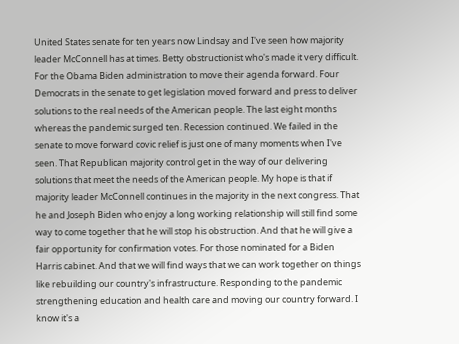United States senate for ten years now Lindsay and I've seen how majority leader McConnell has at times. Betty obstructionist who's made it very difficult. For the Obama Biden administration to move their agenda forward. Four Democrats in the senate to get legislation moved forward and press to deliver solutions to the real needs of the American people. The last eight months whereas the pandemic surged ten. Recession continued. We failed in the senate to move forward covic relief is just one of many moments when I've seen. That Republican majority control get in the way of our delivering solutions that meet the needs of the American people. My hope is that if majority leader McConnell continues in the majority in the next congress. That he and Joseph Biden who enjoy a long working relationship will still find some way to come together that he will stop his obstruction. And that he will give a fair opportunity for confirmation votes. For those nominated for a Biden Harris cabinet. And that we will find ways that we can work together on things like rebuilding our country's infrastructure. Responding to the pandemic strengthening education and health care and moving our country forward. I know it's a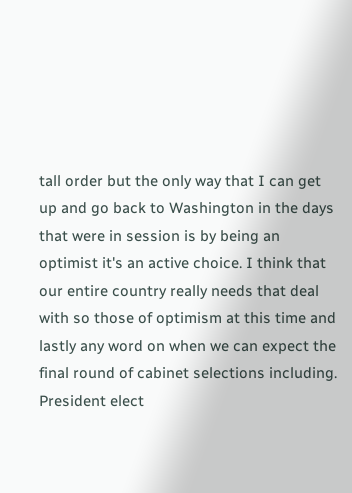tall order but the only way that I can get up and go back to Washington in the days that were in session is by being an optimist it's an active choice. I think that our entire country really needs that deal with so those of optimism at this time and lastly any word on when we can expect the final round of cabinet selections including. President elect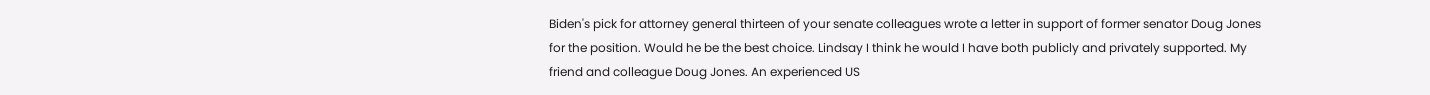Biden's pick for attorney general thirteen of your senate colleagues wrote a letter in support of former senator Doug Jones for the position. Would he be the best choice. Lindsay I think he would I have both publicly and privately supported. My friend and colleague Doug Jones. An experienced US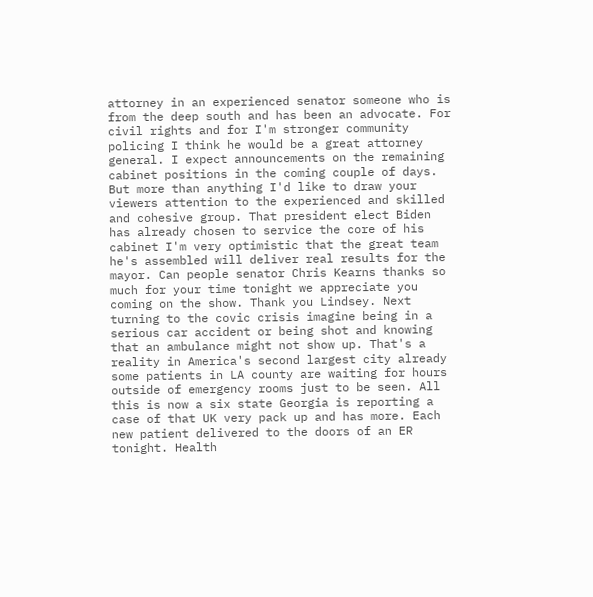attorney in an experienced senator someone who is from the deep south and has been an advocate. For civil rights and for I'm stronger community policing I think he would be a great attorney general. I expect announcements on the remaining cabinet positions in the coming couple of days. But more than anything I'd like to draw your viewers attention to the experienced and skilled and cohesive group. That president elect Biden has already chosen to service the core of his cabinet I'm very optimistic that the great team he's assembled will deliver real results for the mayor. Can people senator Chris Kearns thanks so much for your time tonight we appreciate you coming on the show. Thank you Lindsey. Next turning to the covic crisis imagine being in a serious car accident or being shot and knowing that an ambulance might not show up. That's a reality in America's second largest city already some patients in LA county are waiting for hours outside of emergency rooms just to be seen. All this is now a six state Georgia is reporting a case of that UK very pack up and has more. Each new patient delivered to the doors of an ER tonight. Health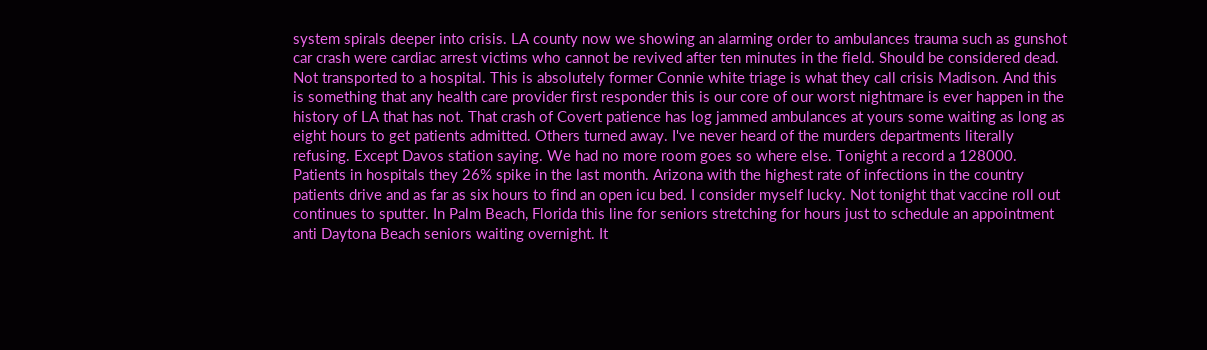system spirals deeper into crisis. LA county now we showing an alarming order to ambulances trauma such as gunshot car crash were cardiac arrest victims who cannot be revived after ten minutes in the field. Should be considered dead. Not transported to a hospital. This is absolutely former Connie white triage is what they call crisis Madison. And this is something that any health care provider first responder this is our core of our worst nightmare is ever happen in the history of LA that has not. That crash of Covert patience has log jammed ambulances at yours some waiting as long as eight hours to get patients admitted. Others turned away. I've never heard of the murders departments literally refusing. Except Davos station saying. We had no more room goes so where else. Tonight a record a 128000. Patients in hospitals they 26% spike in the last month. Arizona with the highest rate of infections in the country patients drive and as far as six hours to find an open icu bed. I consider myself lucky. Not tonight that vaccine roll out continues to sputter. In Palm Beach, Florida this line for seniors stretching for hours just to schedule an appointment anti Daytona Beach seniors waiting overnight. It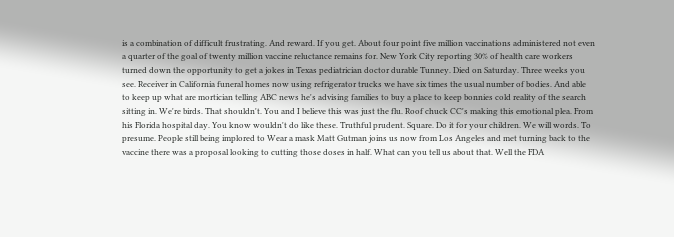is a combination of difficult frustrating. And reward. If you get. About four point five million vaccinations administered not even a quarter of the goal of twenty million vaccine reluctance remains for. New York City reporting 30% of health care workers turned down the opportunity to get a jokes in Texas pediatrician doctor durable Tunney. Died on Saturday. Three weeks you see. Receiver in California funeral homes now using refrigerator trucks we have six times the usual number of bodies. And able to keep up what are mortician telling ABC news he's advising families to buy a place to keep bonnies cold reality of the search sitting in. We're birds. That shouldn't. You and I believe this was just the flu. Roof chuck CC's making this emotional plea. From his Florida hospital day. You know wouldn't do like these. Truthful prudent. Square. Do it for your children. We will words. To presume. People still being implored to Wear a mask Matt Gutman joins us now from Los Angeles and met turning back to the vaccine there was a proposal looking to cutting those doses in half. What can you tell us about that. Well the FDA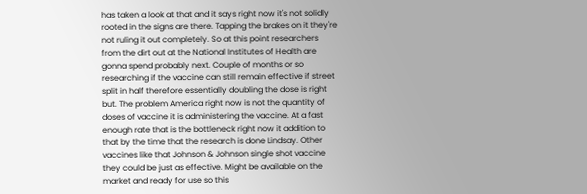has taken a look at that and it says right now it's not solidly rooted in the signs are there. Tapping the brakes on it they're not ruling it out completely. So at this point researchers from the dirt out at the National Institutes of Health are gonna spend probably next. Couple of months or so researching if the vaccine can still remain effective if street split in half therefore essentially doubling the dose is right but. The problem America right now is not the quantity of doses of vaccine it is administering the vaccine. At a fast enough rate that is the bottleneck right now it addition to that by the time that the research is done Lindsay. Other vaccines like that Johnson & Johnson single shot vaccine they could be just as effective. Might be available on the market and ready for use so this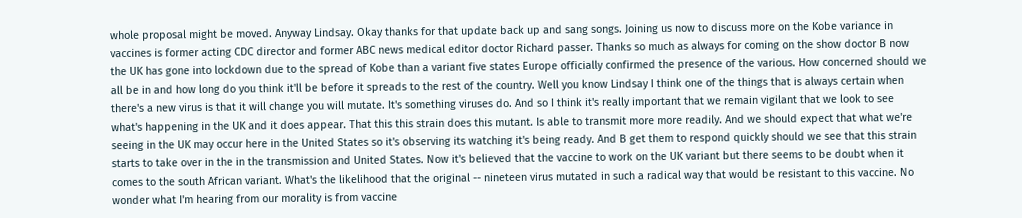whole proposal might be moved. Anyway Lindsay. Okay thanks for that update back up and sang songs. Joining us now to discuss more on the Kobe variance in vaccines is former acting CDC director and former ABC news medical editor doctor Richard passer. Thanks so much as always for coming on the show doctor B now the UK has gone into lockdown due to the spread of Kobe than a variant five states Europe officially confirmed the presence of the various. How concerned should we all be in and how long do you think it'll be before it spreads to the rest of the country. Well you know Lindsay I think one of the things that is always certain when there's a new virus is that it will change you will mutate. It's something viruses do. And so I think it's really important that we remain vigilant that we look to see what's happening in the UK and it does appear. That this this strain does this mutant. Is able to transmit more more readily. And we should expect that what we're seeing in the UK may occur here in the United States so it's observing its watching it's being ready. And B get them to respond quickly should we see that this strain starts to take over in the in the transmission and United States. Now it's believed that the vaccine to work on the UK variant but there seems to be doubt when it comes to the south African variant. What's the likelihood that the original -- nineteen virus mutated in such a radical way that would be resistant to this vaccine. No wonder what I'm hearing from our morality is from vaccine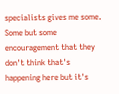specialists gives me some. Some but some encouragement that they don't think that's happening here but it's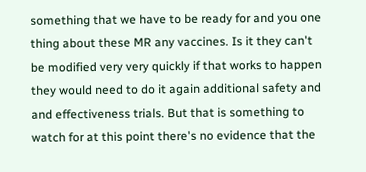something that we have to be ready for and you one thing about these MR any vaccines. Is it they can't be modified very very quickly if that works to happen they would need to do it again additional safety and and effectiveness trials. But that is something to watch for at this point there's no evidence that the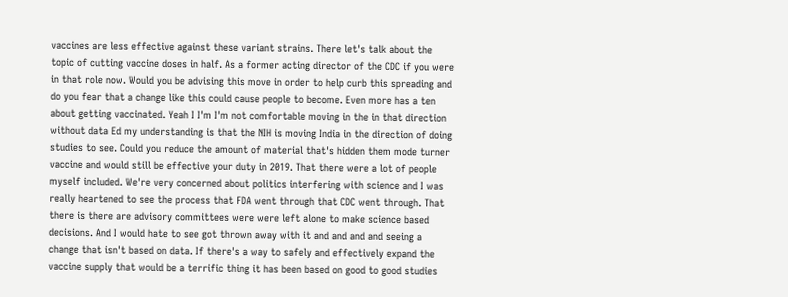vaccines are less effective against these variant strains. There let's talk about the topic of cutting vaccine doses in half. As a former acting director of the CDC if you were in that role now. Would you be advising this move in order to help curb this spreading and do you fear that a change like this could cause people to become. Even more has a ten about getting vaccinated. Yeah I I'm I'm not comfortable moving in the in that direction without data Ed my understanding is that the NIH is moving India in the direction of doing studies to see. Could you reduce the amount of material that's hidden them mode turner vaccine and would still be effective your duty in 2019. That there were a lot of people myself included. We're very concerned about politics interfering with science and I was really heartened to see the process that FDA went through that CDC went through. That there is there are advisory committees were were left alone to make science based decisions. And I would hate to see got thrown away with it and and and and seeing a change that isn't based on data. If there's a way to safely and effectively expand the vaccine supply that would be a terrific thing it has been based on good to good studies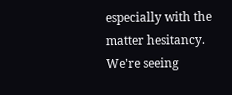especially with the matter hesitancy. We're seeing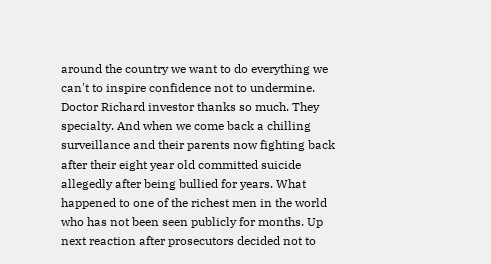around the country we want to do everything we can't to inspire confidence not to undermine. Doctor Richard investor thanks so much. They specialty. And when we come back a chilling surveillance and their parents now fighting back after their eight year old committed suicide allegedly after being bullied for years. What happened to one of the richest men in the world who has not been seen publicly for months. Up next reaction after prosecutors decided not to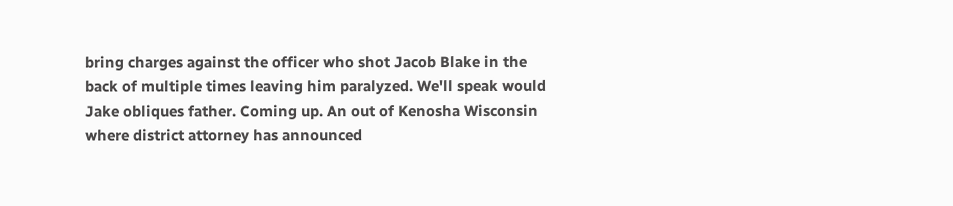bring charges against the officer who shot Jacob Blake in the back of multiple times leaving him paralyzed. We'll speak would Jake obliques father. Coming up. An out of Kenosha Wisconsin where district attorney has announced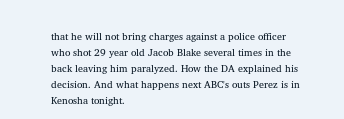that he will not bring charges against a police officer who shot 29 year old Jacob Blake several times in the back leaving him paralyzed. How the DA explained his decision. And what happens next ABC's outs Perez is in Kenosha tonight.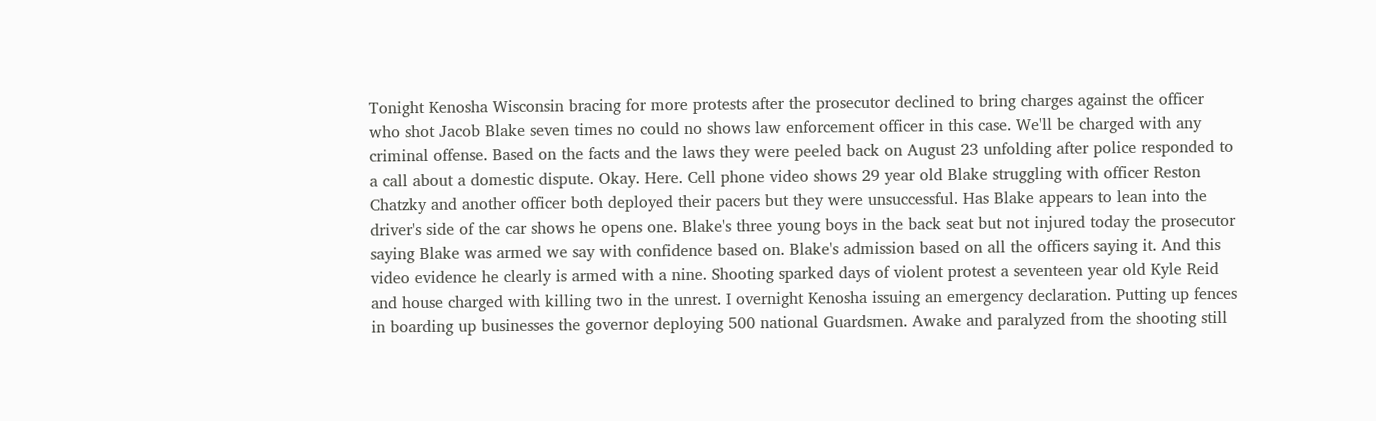Tonight Kenosha Wisconsin bracing for more protests after the prosecutor declined to bring charges against the officer who shot Jacob Blake seven times no could no shows law enforcement officer in this case. We'll be charged with any criminal offense. Based on the facts and the laws they were peeled back on August 23 unfolding after police responded to a call about a domestic dispute. Okay. Here. Cell phone video shows 29 year old Blake struggling with officer Reston Chatzky and another officer both deployed their pacers but they were unsuccessful. Has Blake appears to lean into the driver's side of the car shows he opens one. Blake's three young boys in the back seat but not injured today the prosecutor saying Blake was armed we say with confidence based on. Blake's admission based on all the officers saying it. And this video evidence he clearly is armed with a nine. Shooting sparked days of violent protest a seventeen year old Kyle Reid and house charged with killing two in the unrest. I overnight Kenosha issuing an emergency declaration. Putting up fences in boarding up businesses the governor deploying 500 national Guardsmen. Awake and paralyzed from the shooting still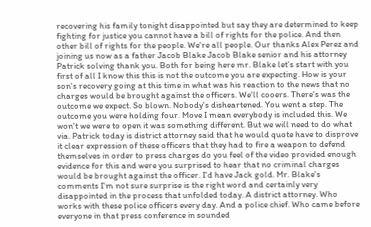recovering his family tonight disappointed but say they are determined to keep fighting for justice you cannot have a bill of rights for the police. And then other bill of rights for the people. We're all people. Our thanks Alex Perez and joining us now as a father Jacob Blake Jacob Blake senior and his attorney Patrick solving thank you. Both for being here mr. Blake let's start with you first of all I know this this is not the outcome you are expecting. How is your son's recovery going at this time in what was his reaction to the news that no charges would be brought against the officers. We'll cooers. There's was the outcome we expect. So blown. Nobody's disheartened. You went a step. The outcome you were holding four. Move I mean everybody is included this. We won't we were to open it was something different. But we will need to do what via. Patrick today is district attorney said that he would quote have to disprove it clear expression of these officers that they had to fire a weapon to defend themselves in order to press charges do you feel of the video provided enough evidence for this and were you surprised to hear that no criminal charges would be brought against the officer. I'd have Jack gold. Mr. Blake's comments I'm not sure surprise is the right word and certainly very disappointed in the process that unfolded today. A district attorney. Who works with these police officers every day. And a police chief. Who came before everyone in that press conference in sounded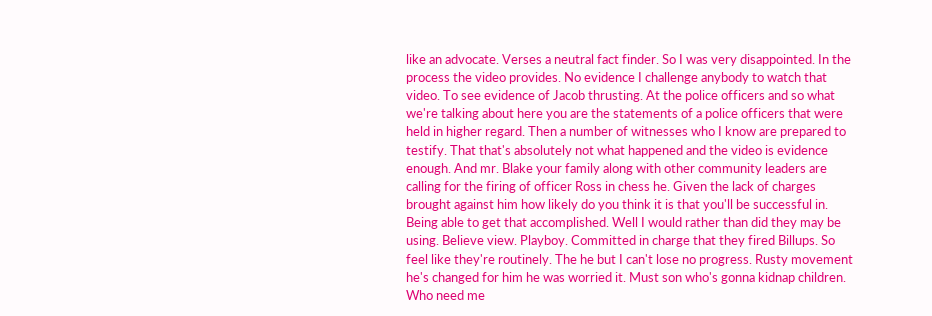like an advocate. Verses a neutral fact finder. So I was very disappointed. In the process the video provides. No evidence I challenge anybody to watch that video. To see evidence of Jacob thrusting. At the police officers and so what we're talking about here you are the statements of a police officers that were held in higher regard. Then a number of witnesses who I know are prepared to testify. That that's absolutely not what happened and the video is evidence enough. And mr. Blake your family along with other community leaders are calling for the firing of officer Ross in chess he. Given the lack of charges brought against him how likely do you think it is that you'll be successful in. Being able to get that accomplished. Well I would rather than did they may be using. Believe view. Playboy. Committed in charge that they fired Billups. So feel like they're routinely. The he but I can't lose no progress. Rusty movement he's changed for him he was worried it. Must son who's gonna kidnap children. Who need me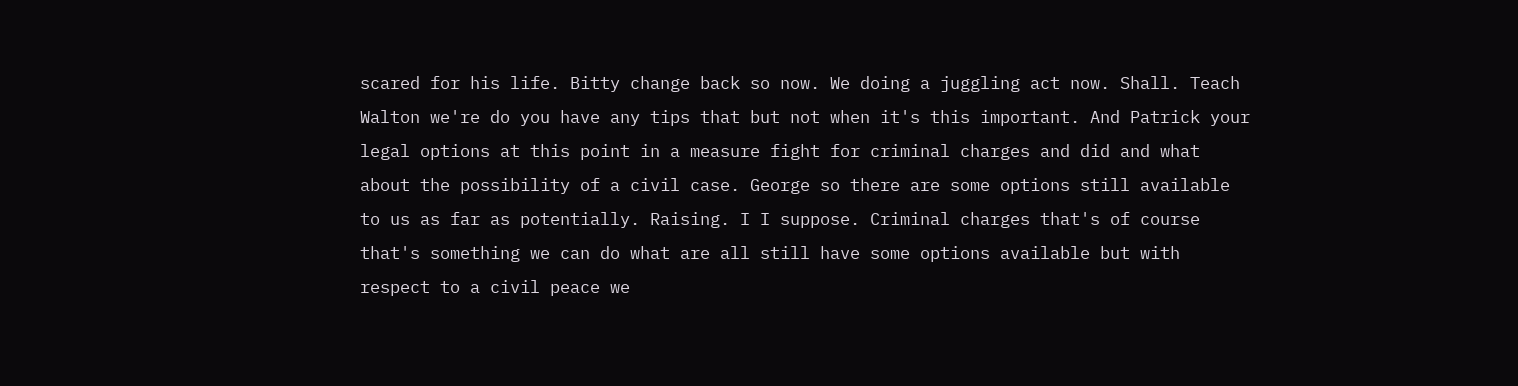scared for his life. Bitty change back so now. We doing a juggling act now. Shall. Teach Walton we're do you have any tips that but not when it's this important. And Patrick your legal options at this point in a measure fight for criminal charges and did and what about the possibility of a civil case. George so there are some options still available to us as far as potentially. Raising. I I suppose. Criminal charges that's of course that's something we can do what are all still have some options available but with respect to a civil peace we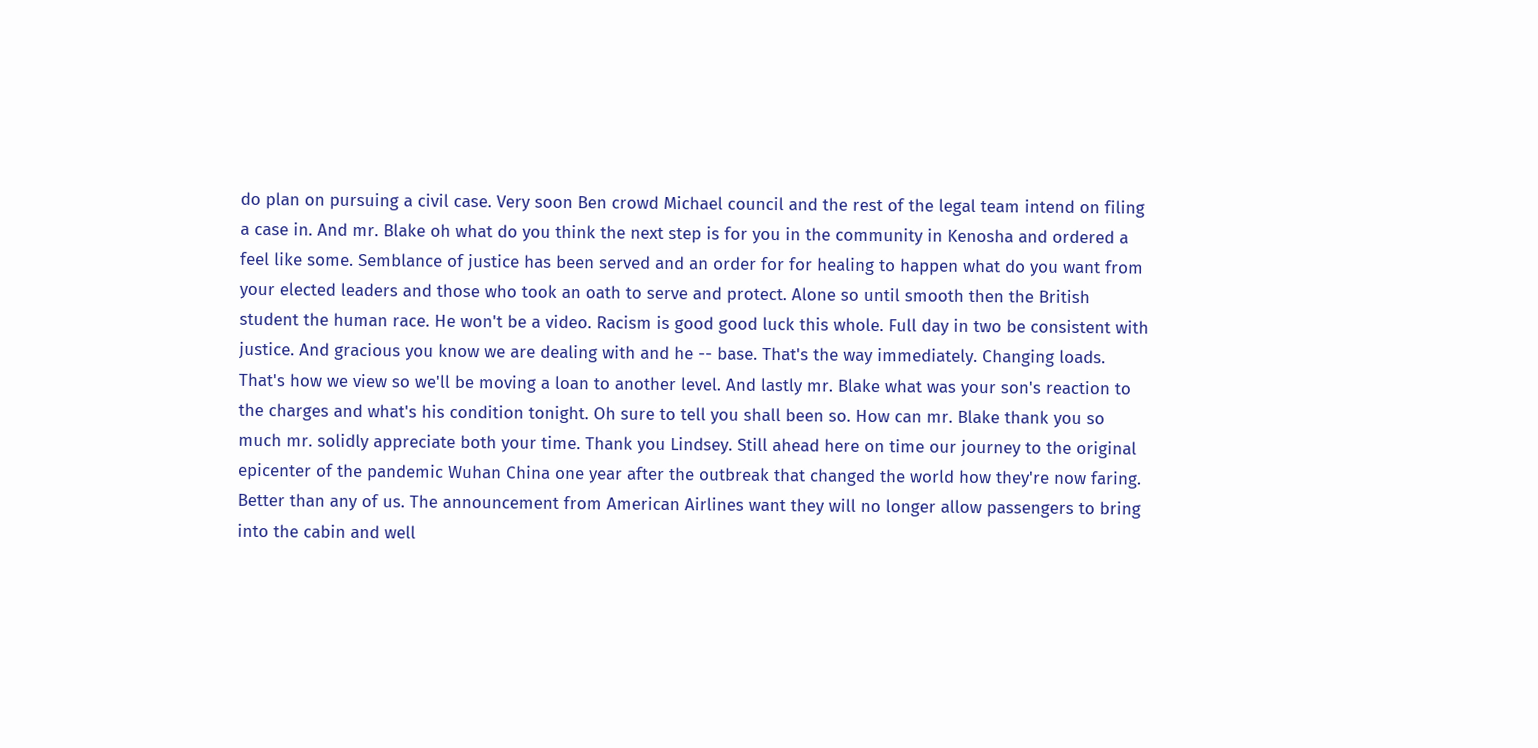do plan on pursuing a civil case. Very soon Ben crowd Michael council and the rest of the legal team intend on filing a case in. And mr. Blake oh what do you think the next step is for you in the community in Kenosha and ordered a feel like some. Semblance of justice has been served and an order for for healing to happen what do you want from your elected leaders and those who took an oath to serve and protect. Alone so until smooth then the British student the human race. He won't be a video. Racism is good good luck this whole. Full day in two be consistent with justice. And gracious you know we are dealing with and he -- base. That's the way immediately. Changing loads. That's how we view so we'll be moving a loan to another level. And lastly mr. Blake what was your son's reaction to the charges and what's his condition tonight. Oh sure to tell you shall been so. How can mr. Blake thank you so much mr. solidly appreciate both your time. Thank you Lindsey. Still ahead here on time our journey to the original epicenter of the pandemic Wuhan China one year after the outbreak that changed the world how they're now faring. Better than any of us. The announcement from American Airlines want they will no longer allow passengers to bring into the cabin and well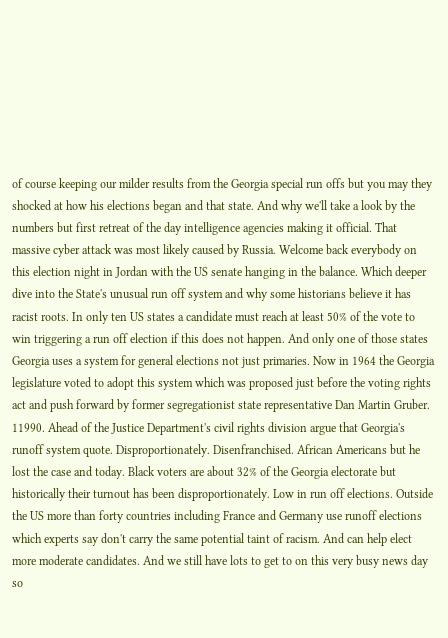of course keeping our milder results from the Georgia special run offs but you may they shocked at how his elections began and that state. And why we'll take a look by the numbers but first retreat of the day intelligence agencies making it official. That massive cyber attack was most likely caused by Russia. Welcome back everybody on this election night in Jordan with the US senate hanging in the balance. Which deeper dive into the State's unusual run off system and why some historians believe it has racist roots. In only ten US states a candidate must reach at least 50% of the vote to win triggering a run off election if this does not happen. And only one of those states Georgia uses a system for general elections not just primaries. Now in 1964 the Georgia legislature voted to adopt this system which was proposed just before the voting rights act and push forward by former segregationist state representative Dan Martin Gruber. 11990. Ahead of the Justice Department's civil rights division argue that Georgia's runoff system quote. Disproportionately. Disenfranchised. African Americans but he lost the case and today. Black voters are about 32% of the Georgia electorate but historically their turnout has been disproportionately. Low in run off elections. Outside the US more than forty countries including France and Germany use runoff elections which experts say don't carry the same potential taint of racism. And can help elect more moderate candidates. And we still have lots to get to on this very busy news day so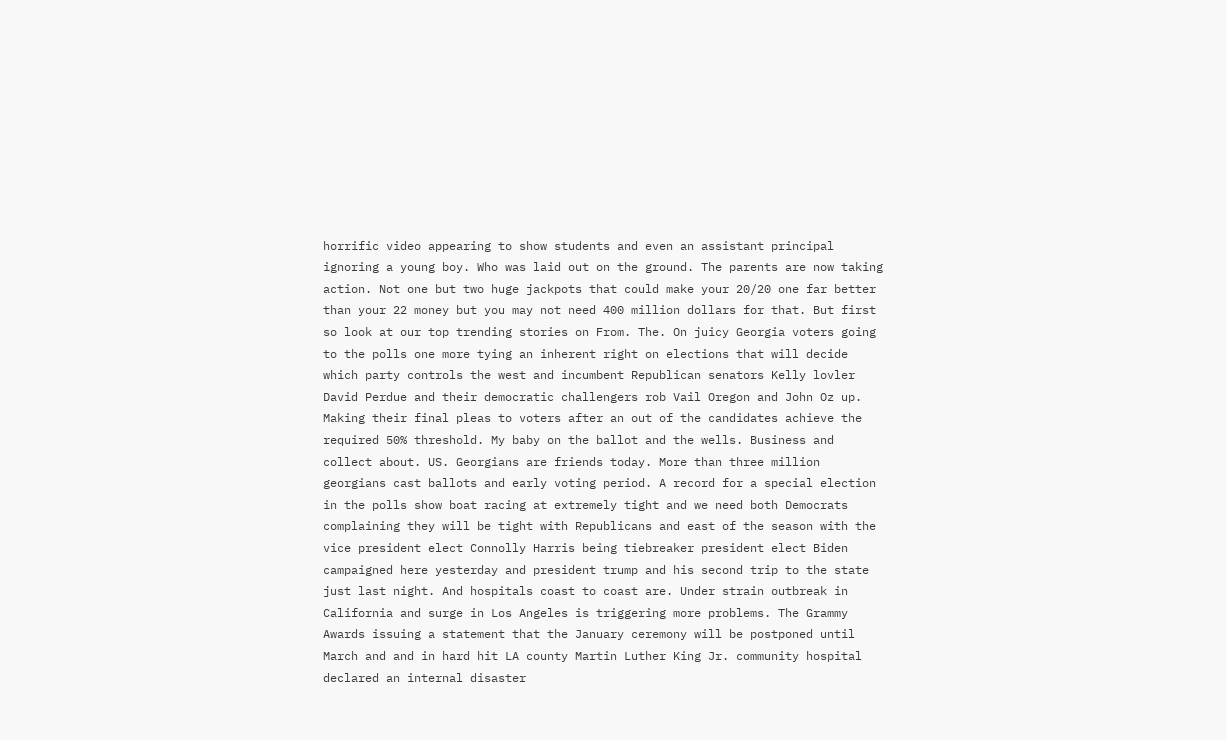horrific video appearing to show students and even an assistant principal ignoring a young boy. Who was laid out on the ground. The parents are now taking action. Not one but two huge jackpots that could make your 20/20 one far better than your 22 money but you may not need 400 million dollars for that. But first so look at our top trending stories on From. The. On juicy Georgia voters going to the polls one more tying an inherent right on elections that will decide which party controls the west and incumbent Republican senators Kelly lovler David Perdue and their democratic challengers rob Vail Oregon and John Oz up. Making their final pleas to voters after an out of the candidates achieve the required 50% threshold. My baby on the ballot and the wells. Business and collect about. US. Georgians are friends today. More than three million georgians cast ballots and early voting period. A record for a special election in the polls show boat racing at extremely tight and we need both Democrats complaining they will be tight with Republicans and east of the season with the vice president elect Connolly Harris being tiebreaker president elect Biden campaigned here yesterday and president trump and his second trip to the state just last night. And hospitals coast to coast are. Under strain outbreak in California and surge in Los Angeles is triggering more problems. The Grammy Awards issuing a statement that the January ceremony will be postponed until March and and in hard hit LA county Martin Luther King Jr. community hospital declared an internal disaster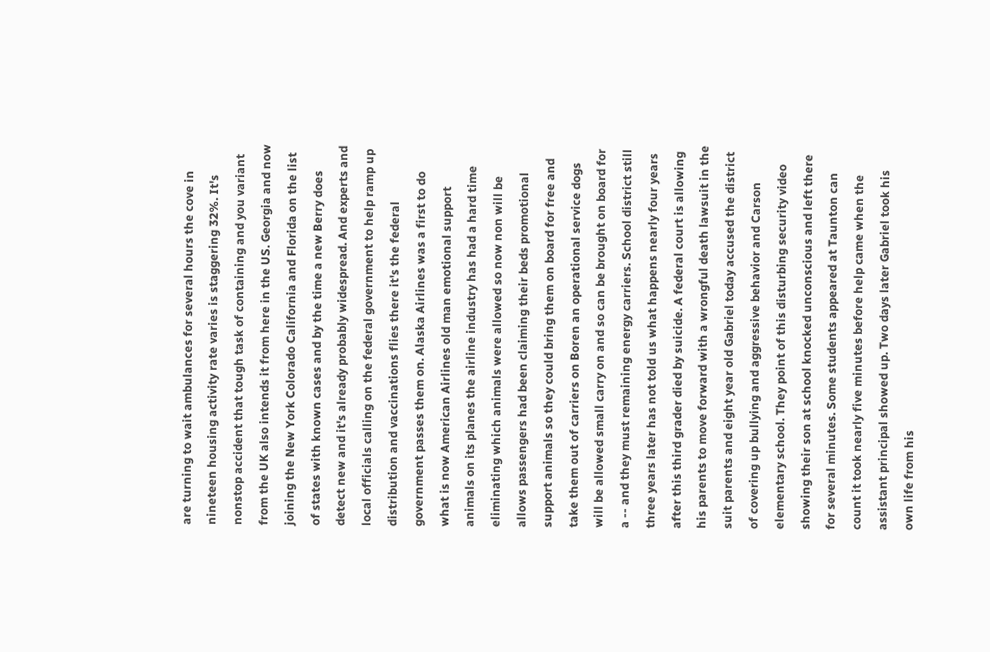are turning to wait ambulances for several hours the cove in nineteen housing activity rate varies is staggering 32%. It's nonstop accident that tough task of containing and you variant from the UK also intends it from here in the US. Georgia and now joining the New York Colorado California and Florida on the list of states with known cases and by the time a new Berry does detect new and it's already probably widespread. And experts and local officials calling on the federal government to help ramp up distribution and vaccinations flies there it's the federal government passes them on. Alaska Airlines was a first to do what is now American Airlines old man emotional support animals on its planes the airline industry has had a hard time eliminating which animals were allowed so now non will be allows passengers had been claiming their beds promotional support animals so they could bring them on board for free and take them out of carriers on Boren an operational service dogs will be allowed small carry on and so can be brought on board for a -- and they must remaining energy carriers. School district still three years later has not told us what happens nearly four years after this third grader died by suicide. A federal court is allowing his parents to move forward with a wrongful death lawsuit in the suit parents and eight year old Gabriel today accused the district of covering up bullying and aggressive behavior and Carson elementary school. They point of this disturbing security video showing their son at school knocked unconscious and left there for several minutes. Some students appeared at Taunton can count it took nearly five minutes before help came when the assistant principal showed up. Two days later Gabriel took his own life from his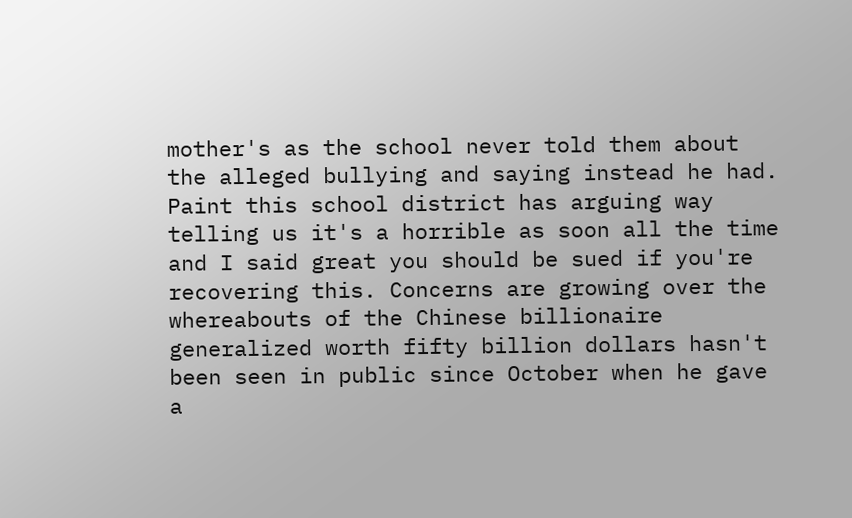mother's as the school never told them about the alleged bullying and saying instead he had. Paint this school district has arguing way telling us it's a horrible as soon all the time and I said great you should be sued if you're recovering this. Concerns are growing over the whereabouts of the Chinese billionaire generalized worth fifty billion dollars hasn't been seen in public since October when he gave a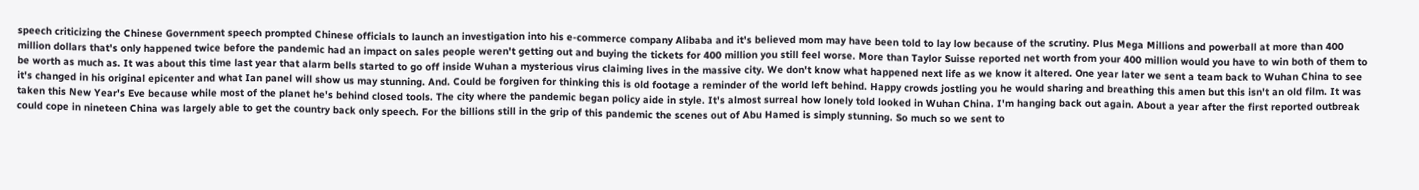speech criticizing the Chinese Government speech prompted Chinese officials to launch an investigation into his e-commerce company Alibaba and it's believed mom may have been told to lay low because of the scrutiny. Plus Mega Millions and powerball at more than 400 million dollars that's only happened twice before the pandemic had an impact on sales people weren't getting out and buying the tickets for 400 million you still feel worse. More than Taylor Suisse reported net worth from your 400 million would you have to win both of them to be worth as much as. It was about this time last year that alarm bells started to go off inside Wuhan a mysterious virus claiming lives in the massive city. We don't know what happened next life as we know it altered. One year later we sent a team back to Wuhan China to see it's changed in his original epicenter and what Ian panel will show us may stunning. And. Could be forgiven for thinking this is old footage a reminder of the world left behind. Happy crowds jostling you he would sharing and breathing this amen but this isn't an old film. It was taken this New Year's Eve because while most of the planet he's behind closed tools. The city where the pandemic began policy aide in style. It's almost surreal how lonely told looked in Wuhan China. I'm hanging back out again. About a year after the first reported outbreak could cope in nineteen China was largely able to get the country back only speech. For the billions still in the grip of this pandemic the scenes out of Abu Hamed is simply stunning. So much so we sent to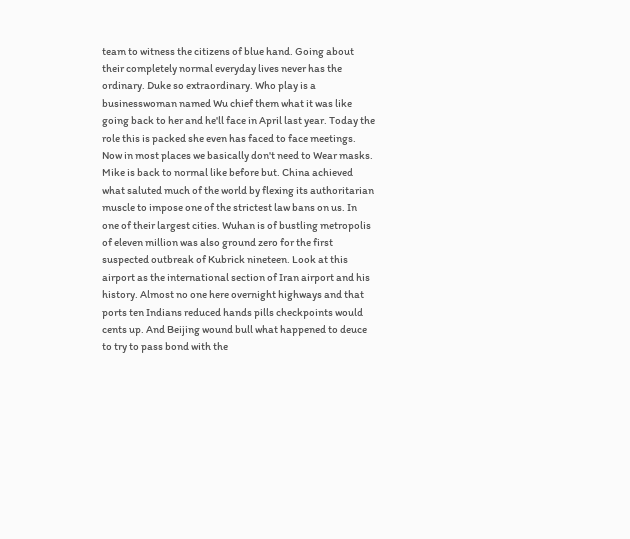team to witness the citizens of blue hand. Going about their completely normal everyday lives never has the ordinary. Duke so extraordinary. Who play is a businesswoman named Wu chief them what it was like going back to her and he'll face in April last year. Today the role this is packed she even has faced to face meetings. Now in most places we basically don't need to Wear masks. Mike is back to normal like before but. China achieved what saluted much of the world by flexing its authoritarian muscle to impose one of the strictest law bans on us. In one of their largest cities. Wuhan is of bustling metropolis of eleven million was also ground zero for the first suspected outbreak of Kubrick nineteen. Look at this airport as the international section of Iran airport and his history. Almost no one here overnight highways and that ports ten Indians reduced hands pills checkpoints would cents up. And Beijing wound bull what happened to deuce to try to pass bond with the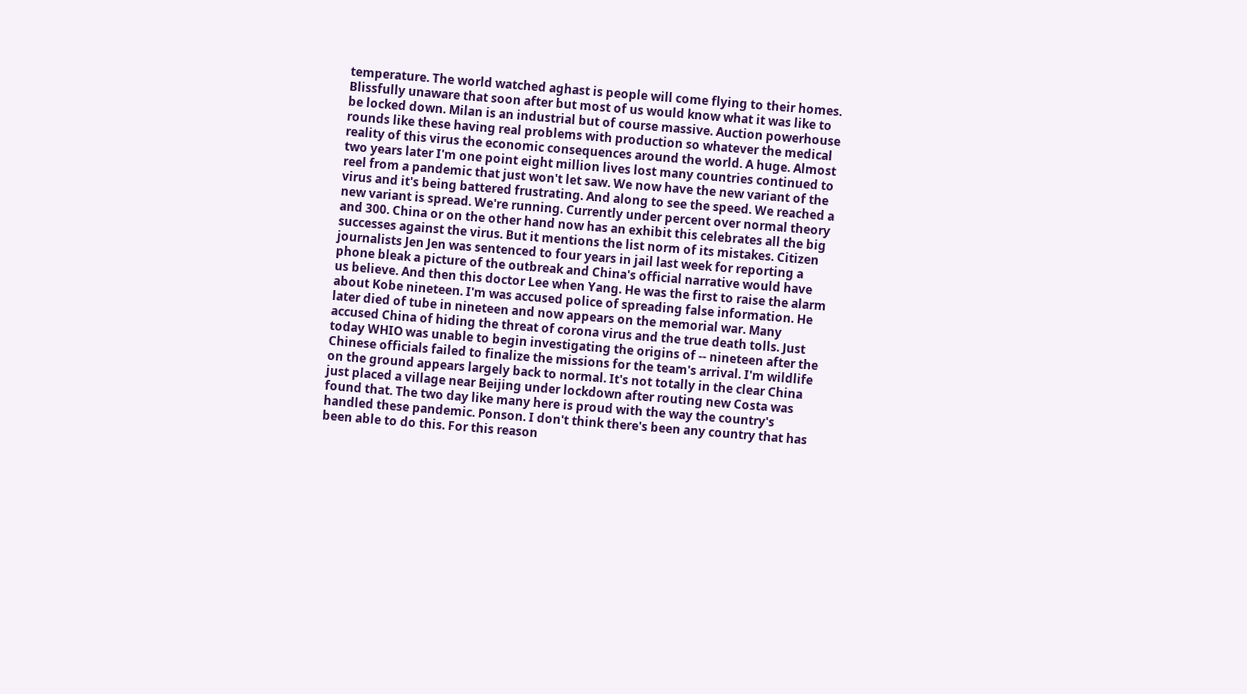temperature. The world watched aghast is people will come flying to their homes. Blissfully unaware that soon after but most of us would know what it was like to be locked down. Milan is an industrial but of course massive. Auction powerhouse rounds like these having real problems with production so whatever the medical reality of this virus the economic consequences around the world. A huge. Almost two years later I'm one point eight million lives lost many countries continued to reel from a pandemic that just won't let saw. We now have the new variant of the virus and it's being battered frustrating. And along to see the speed. We reached a new variant is spread. We're running. Currently under percent over normal theory and 300. China or on the other hand now has an exhibit this celebrates all the big successes against the virus. But it mentions the list norm of its mistakes. Citizen journalists Jen Jen was sentenced to four years in jail last week for reporting a phone bleak a picture of the outbreak and China's official narrative would have us believe. And then this doctor Lee when Yang. He was the first to raise the alarm about Kobe nineteen. I'm was accused police of spreading false information. He later died of tube in nineteen and now appears on the memorial war. Many accused China of hiding the threat of corona virus and the true death tolls. Just today WHIO was unable to begin investigating the origins of -- nineteen after the Chinese officials failed to finalize the missions for the team's arrival. I'm wildlife on the ground appears largely back to normal. It's not totally in the clear China just placed a village near Beijing under lockdown after routing new Costa was found that. The two day like many here is proud with the way the country's handled these pandemic. Ponson. I don't think there's been any country that has been able to do this. For this reason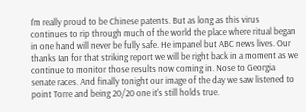I'm really proud to be Chinese patents. But as long as this virus continues to rip through much of the world the place where ritual began in one hand will never be fully safe. He impanel but ABC news lives. Our thanks Ian for that striking report we will be right back in a moment as we continue to monitor those results now coming in. Nose to Georgia senate races. And finally tonight our image of the day we saw listened to point Torre and being 20/20 one it's still holds true.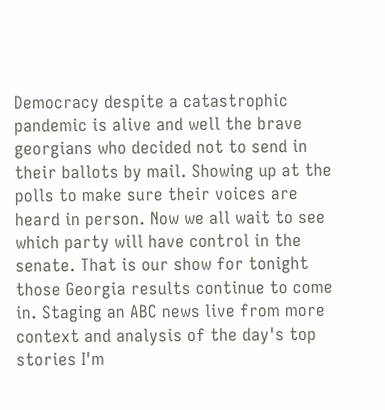Democracy despite a catastrophic pandemic is alive and well the brave georgians who decided not to send in their ballots by mail. Showing up at the polls to make sure their voices are heard in person. Now we all wait to see which party will have control in the senate. That is our show for tonight those Georgia results continue to come in. Staging an ABC news live from more context and analysis of the day's top stories I'm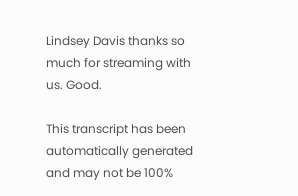Lindsey Davis thanks so much for streaming with us. Good.

This transcript has been automatically generated and may not be 100%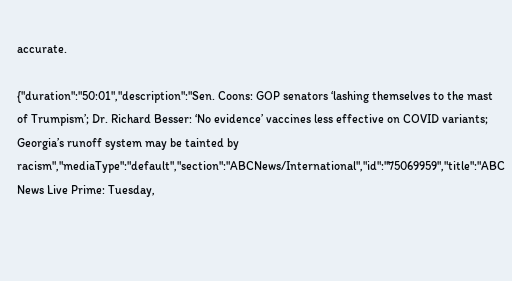accurate.

{"duration":"50:01","description":"Sen. Coons: GOP senators ‘lashing themselves to the mast of Trumpism’; Dr. Richard Besser: ‘No evidence’ vaccines less effective on COVID variants; Georgia’s runoff system may be tainted by racism","mediaType":"default","section":"ABCNews/International","id":"75069959","title":"ABC News Live Prime: Tuesday,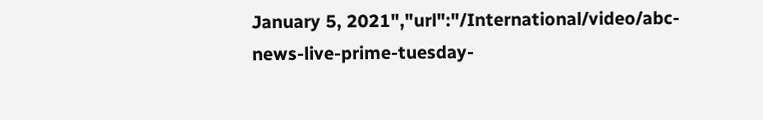January 5, 2021","url":"/International/video/abc-news-live-prime-tuesday-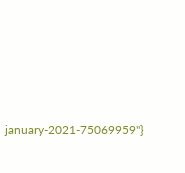january-2021-75069959"}